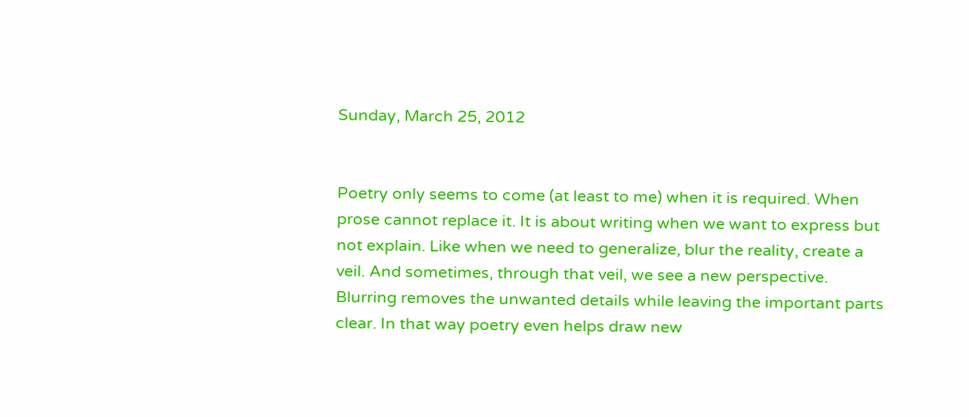Sunday, March 25, 2012


Poetry only seems to come (at least to me) when it is required. When prose cannot replace it. It is about writing when we want to express but not explain. Like when we need to generalize, blur the reality, create a veil. And sometimes, through that veil, we see a new perspective. Blurring removes the unwanted details while leaving the important parts clear. In that way poetry even helps draw new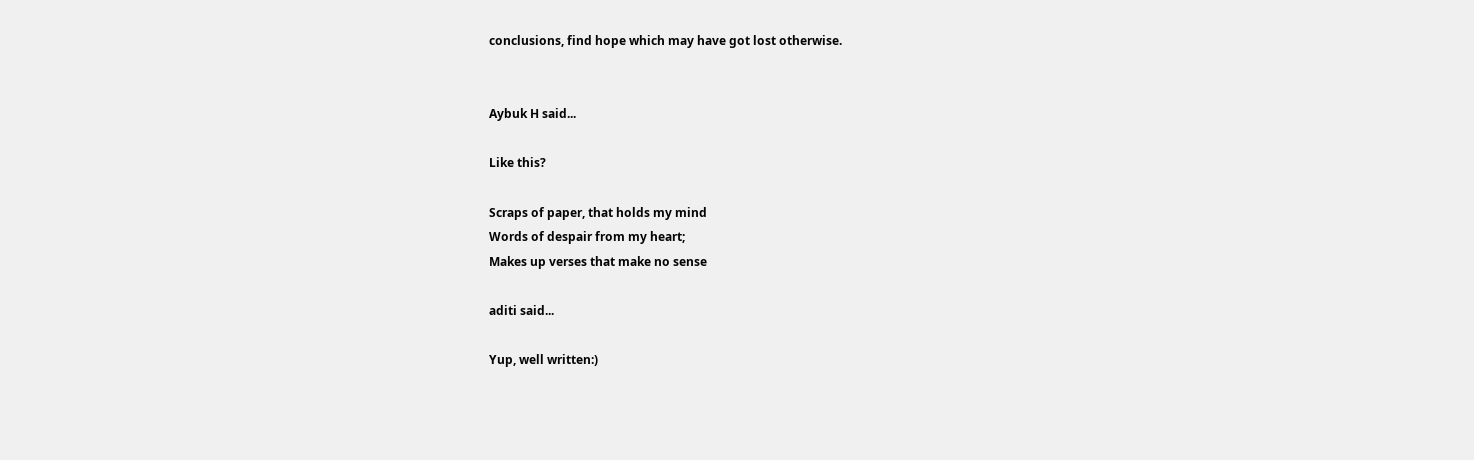conclusions, find hope which may have got lost otherwise.


Aybuk H said...

Like this?

Scraps of paper, that holds my mind
Words of despair from my heart;
Makes up verses that make no sense

aditi said...

Yup, well written:)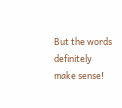But the words definitely make sense!